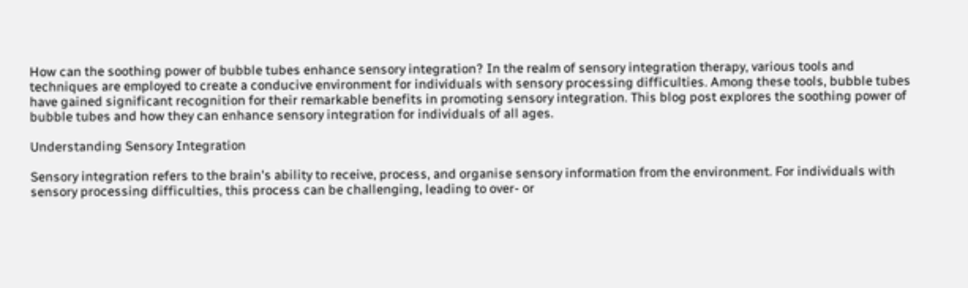How can the soothing power of bubble tubes enhance sensory integration? In the realm of sensory integration therapy, various tools and techniques are employed to create a conducive environment for individuals with sensory processing difficulties. Among these tools, bubble tubes have gained significant recognition for their remarkable benefits in promoting sensory integration. This blog post explores the soothing power of bubble tubes and how they can enhance sensory integration for individuals of all ages.

Understanding Sensory Integration

Sensory integration refers to the brain's ability to receive, process, and organise sensory information from the environment. For individuals with sensory processing difficulties, this process can be challenging, leading to over- or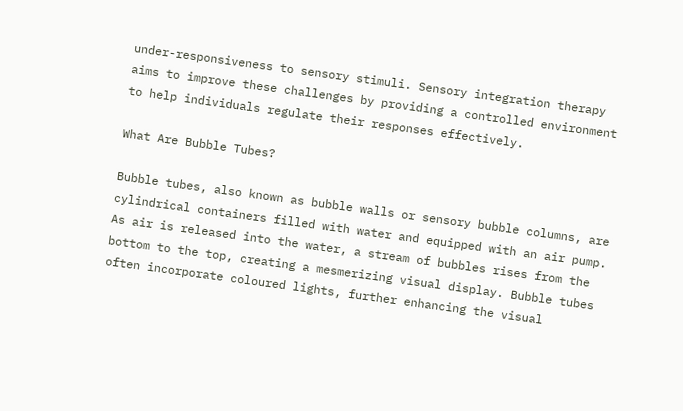under-responsiveness to sensory stimuli. Sensory integration therapy aims to improve these challenges by providing a controlled environment to help individuals regulate their responses effectively.

What Are Bubble Tubes?

Bubble tubes, also known as bubble walls or sensory bubble columns, are cylindrical containers filled with water and equipped with an air pump. As air is released into the water, a stream of bubbles rises from the bottom to the top, creating a mesmerizing visual display. Bubble tubes often incorporate coloured lights, further enhancing the visual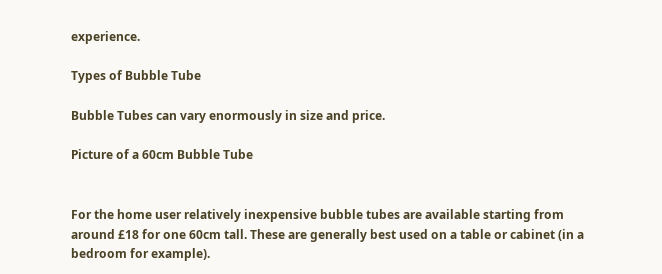experience.

Types of Bubble Tube

Bubble Tubes can vary enormously in size and price.

Picture of a 60cm Bubble Tube


For the home user relatively inexpensive bubble tubes are available starting from around £18 for one 60cm tall. These are generally best used on a table or cabinet (in a bedroom for example).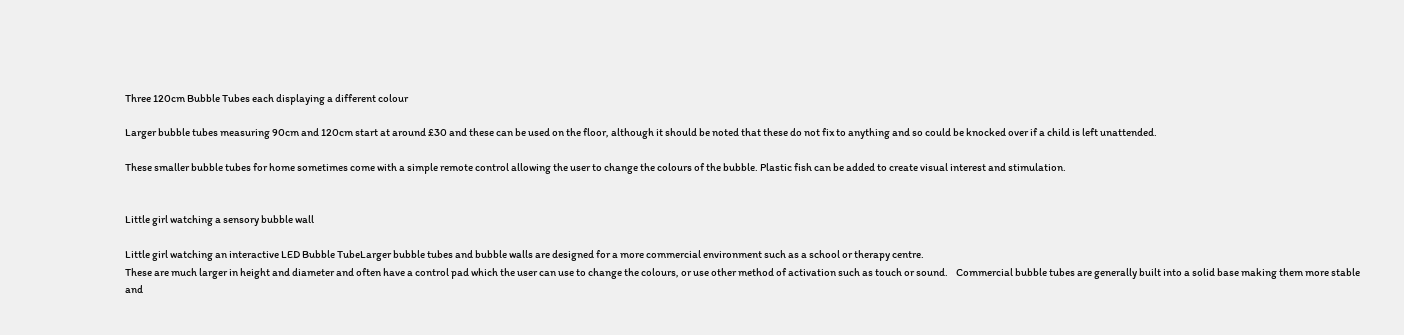Three 120cm Bubble Tubes each displaying a different colour

Larger bubble tubes measuring 90cm and 120cm start at around £30 and these can be used on the floor, although it should be noted that these do not fix to anything and so could be knocked over if a child is left unattended.

These smaller bubble tubes for home sometimes come with a simple remote control allowing the user to change the colours of the bubble. Plastic fish can be added to create visual interest and stimulation.


Little girl watching a sensory bubble wall

Little girl watching an interactive LED Bubble TubeLarger bubble tubes and bubble walls are designed for a more commercial environment such as a school or therapy centre.
These are much larger in height and diameter and often have a control pad which the user can use to change the colours, or use other method of activation such as touch or sound.    Commercial bubble tubes are generally built into a solid base making them more stable and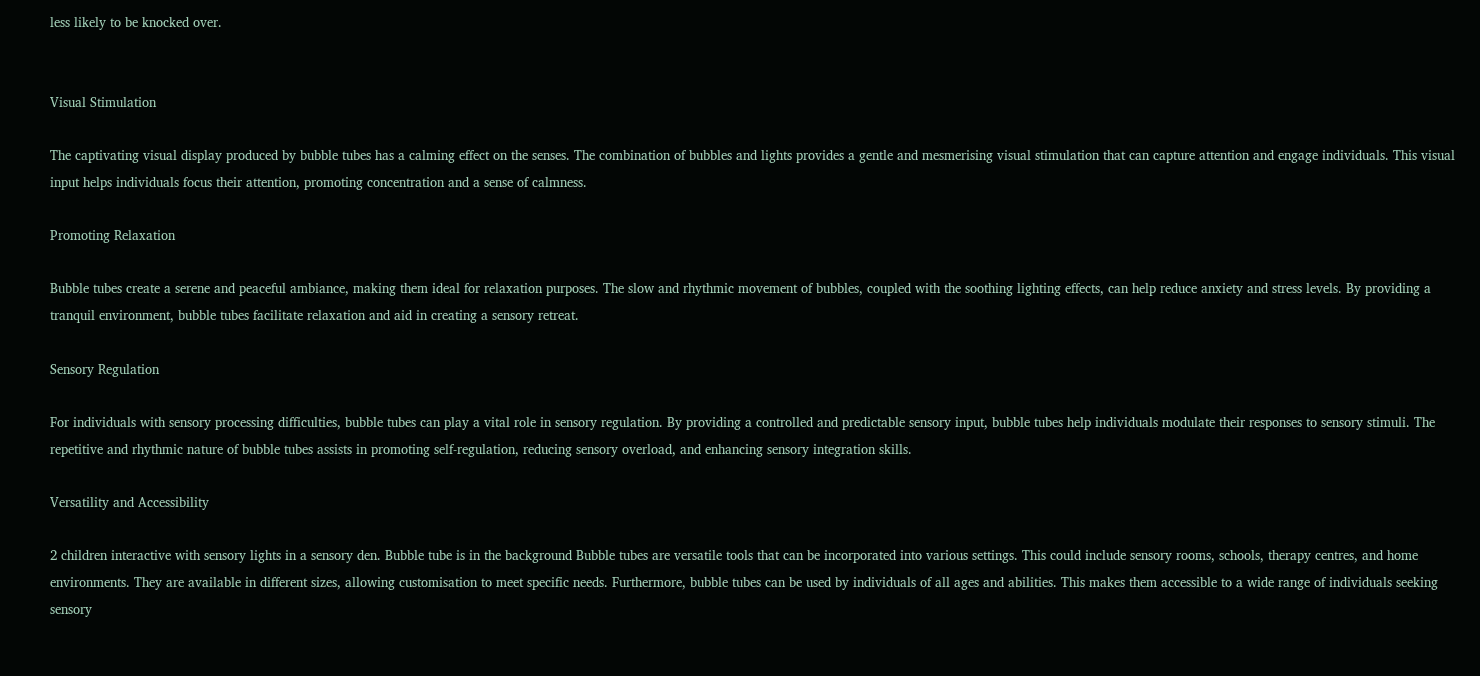less likely to be knocked over.


Visual Stimulation

The captivating visual display produced by bubble tubes has a calming effect on the senses. The combination of bubbles and lights provides a gentle and mesmerising visual stimulation that can capture attention and engage individuals. This visual input helps individuals focus their attention, promoting concentration and a sense of calmness.

Promoting Relaxation

Bubble tubes create a serene and peaceful ambiance, making them ideal for relaxation purposes. The slow and rhythmic movement of bubbles, coupled with the soothing lighting effects, can help reduce anxiety and stress levels. By providing a tranquil environment, bubble tubes facilitate relaxation and aid in creating a sensory retreat.

Sensory Regulation

For individuals with sensory processing difficulties, bubble tubes can play a vital role in sensory regulation. By providing a controlled and predictable sensory input, bubble tubes help individuals modulate their responses to sensory stimuli. The repetitive and rhythmic nature of bubble tubes assists in promoting self-regulation, reducing sensory overload, and enhancing sensory integration skills.

Versatility and Accessibility

2 children interactive with sensory lights in a sensory den. Bubble tube is in the background Bubble tubes are versatile tools that can be incorporated into various settings. This could include sensory rooms, schools, therapy centres, and home environments. They are available in different sizes, allowing customisation to meet specific needs. Furthermore, bubble tubes can be used by individuals of all ages and abilities. This makes them accessible to a wide range of individuals seeking sensory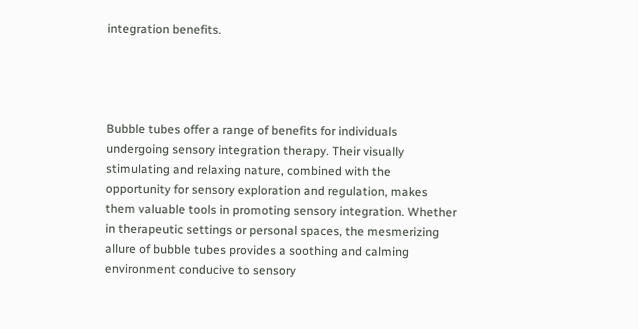integration benefits.




Bubble tubes offer a range of benefits for individuals undergoing sensory integration therapy. Their visually stimulating and relaxing nature, combined with the opportunity for sensory exploration and regulation, makes them valuable tools in promoting sensory integration. Whether in therapeutic settings or personal spaces, the mesmerizing allure of bubble tubes provides a soothing and calming environment conducive to sensory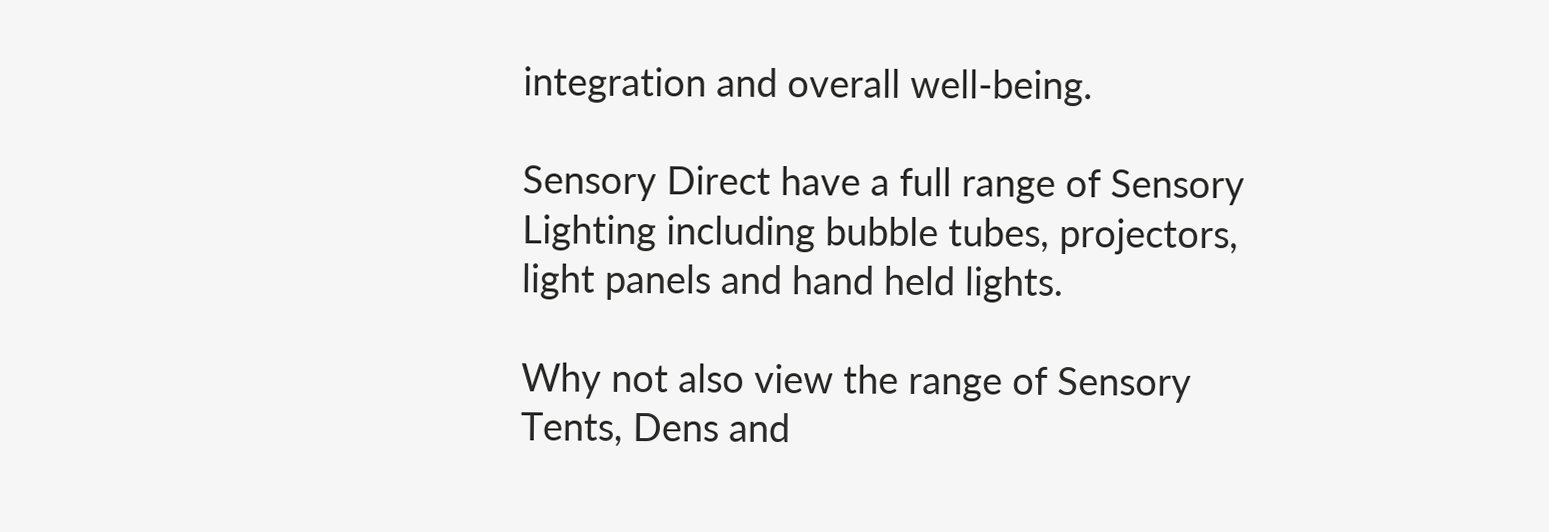integration and overall well-being.

Sensory Direct have a full range of Sensory Lighting including bubble tubes, projectors, light panels and hand held lights.

Why not also view the range of Sensory Tents, Dens and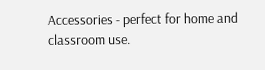Accessories - perfect for home and classroom use.